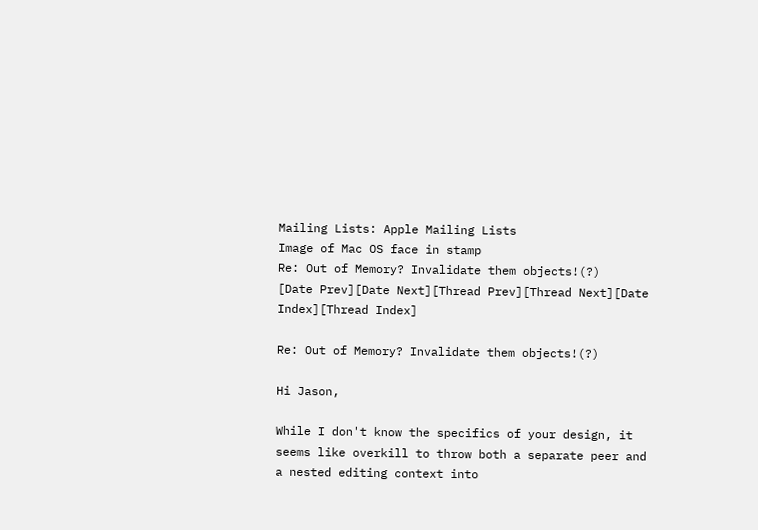Mailing Lists: Apple Mailing Lists
Image of Mac OS face in stamp
Re: Out of Memory? Invalidate them objects!(?)
[Date Prev][Date Next][Thread Prev][Thread Next][Date Index][Thread Index]

Re: Out of Memory? Invalidate them objects!(?)

Hi Jason,

While I don't know the specifics of your design, it seems like overkill to throw both a separate peer and a nested editing context into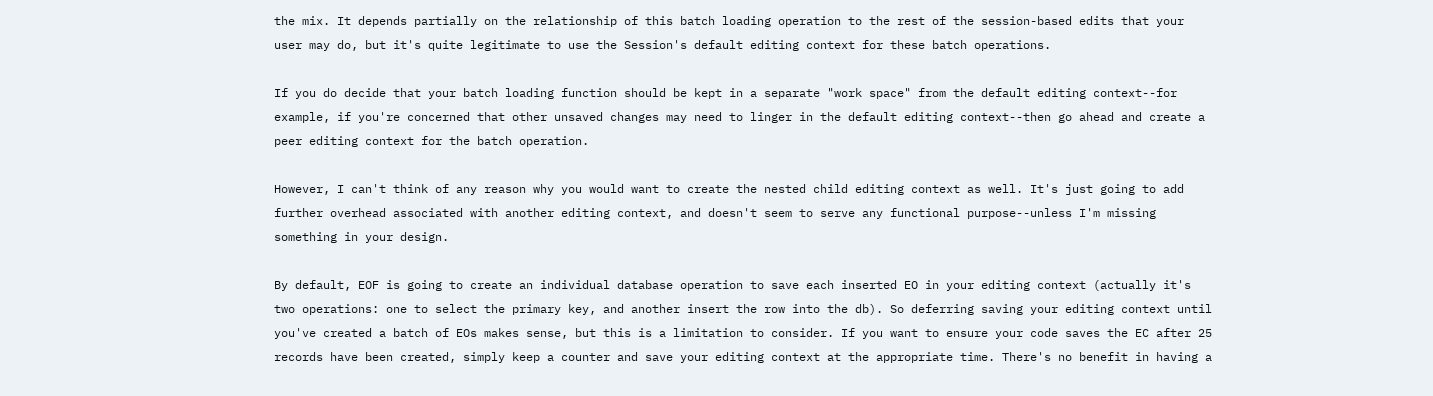the mix. It depends partially on the relationship of this batch loading operation to the rest of the session-based edits that your user may do, but it's quite legitimate to use the Session's default editing context for these batch operations.

If you do decide that your batch loading function should be kept in a separate "work space" from the default editing context--for example, if you're concerned that other unsaved changes may need to linger in the default editing context--then go ahead and create a peer editing context for the batch operation.

However, I can't think of any reason why you would want to create the nested child editing context as well. It's just going to add further overhead associated with another editing context, and doesn't seem to serve any functional purpose--unless I'm missing something in your design.

By default, EOF is going to create an individual database operation to save each inserted EO in your editing context (actually it's two operations: one to select the primary key, and another insert the row into the db). So deferring saving your editing context until you've created a batch of EOs makes sense, but this is a limitation to consider. If you want to ensure your code saves the EC after 25 records have been created, simply keep a counter and save your editing context at the appropriate time. There's no benefit in having a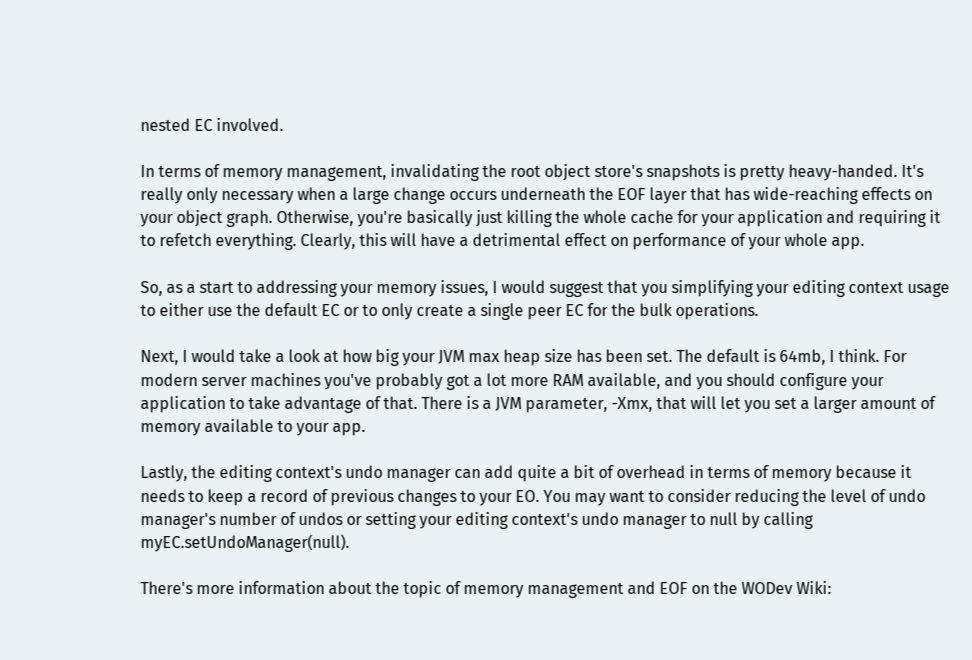nested EC involved.

In terms of memory management, invalidating the root object store's snapshots is pretty heavy-handed. It's really only necessary when a large change occurs underneath the EOF layer that has wide-reaching effects on your object graph. Otherwise, you're basically just killing the whole cache for your application and requiring it to refetch everything. Clearly, this will have a detrimental effect on performance of your whole app.

So, as a start to addressing your memory issues, I would suggest that you simplifying your editing context usage to either use the default EC or to only create a single peer EC for the bulk operations.

Next, I would take a look at how big your JVM max heap size has been set. The default is 64mb, I think. For modern server machines you've probably got a lot more RAM available, and you should configure your application to take advantage of that. There is a JVM parameter, -Xmx, that will let you set a larger amount of memory available to your app.

Lastly, the editing context's undo manager can add quite a bit of overhead in terms of memory because it needs to keep a record of previous changes to your EO. You may want to consider reducing the level of undo manager's number of undos or setting your editing context's undo manager to null by calling myEC.setUndoManager(null).

There's more information about the topic of memory management and EOF on the WODev Wiki: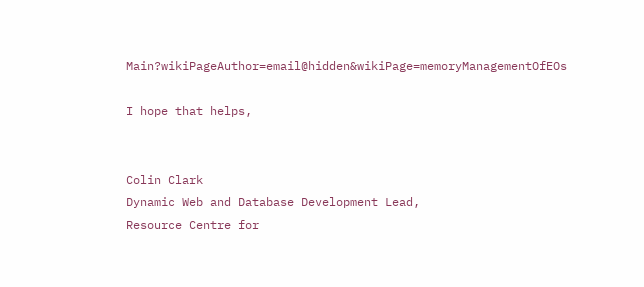Main?wikiPageAuthor=email@hidden&wikiPage=memoryManagementOfEOs

I hope that helps,


Colin Clark
Dynamic Web and Database Development Lead,
Resource Centre for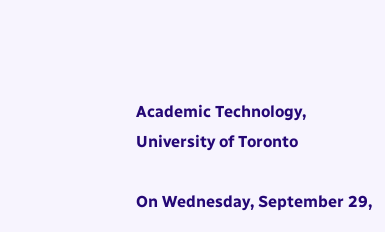Academic Technology,
University of Toronto

On Wednesday, September 29,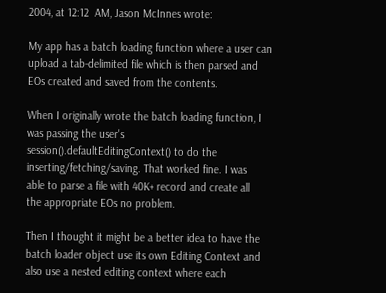2004, at 12:12  AM, Jason McInnes wrote:

My app has a batch loading function where a user can
upload a tab-delimited file which is then parsed and
EOs created and saved from the contents.

When I originally wrote the batch loading function, I
was passing the user's
session().defaultEditingContext() to do the
inserting/fetching/saving. That worked fine. I was
able to parse a file with 40K+ record and create all
the appropriate EOs no problem.

Then I thought it might be a better idea to have the
batch loader object use its own Editing Context and
also use a nested editing context where each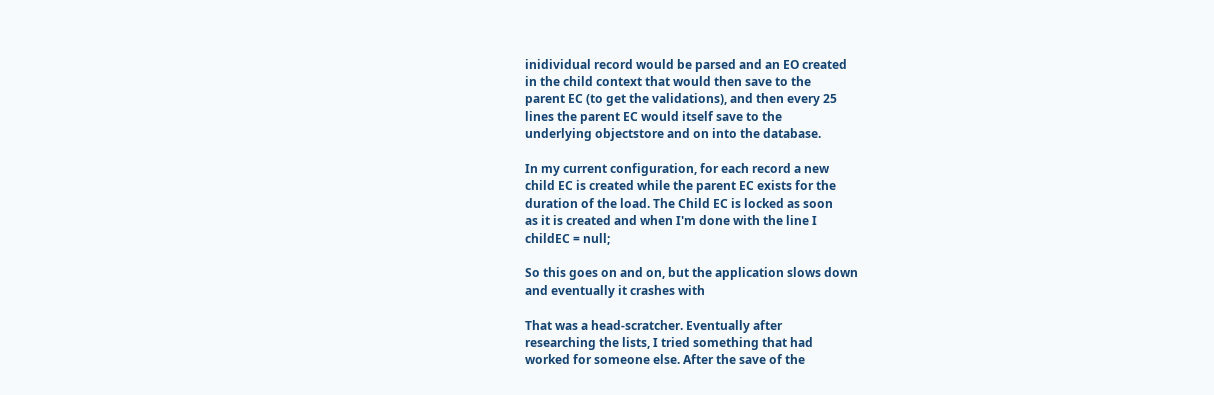inidividual record would be parsed and an EO created
in the child context that would then save to the
parent EC (to get the validations), and then every 25
lines the parent EC would itself save to the
underlying objectstore and on into the database.

In my current configuration, for each record a new
child EC is created while the parent EC exists for the
duration of the load. The Child EC is locked as soon
as it is created and when I'm done with the line I
childEC = null;

So this goes on and on, but the application slows down
and eventually it crashes with

That was a head-scratcher. Eventually after
researching the lists, I tried something that had
worked for someone else. After the save of the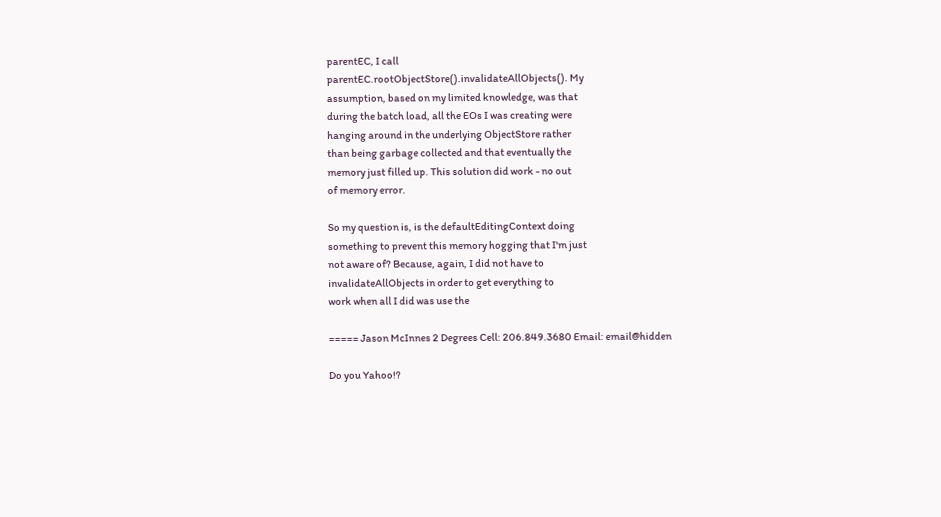parentEC, I call
parentEC.rootObjectStore().invalidateAllObjects(). My
assumption, based on my limited knowledge, was that
during the batch load, all the EOs I was creating were
hanging around in the underlying ObjectStore rather
than being garbage collected and that eventually the
memory just filled up. This solution did work - no out
of memory error.

So my question is, is the defaultEditingContext doing
something to prevent this memory hogging that I'm just
not aware of? Because, again, I did not have to
invalidateAllObjects in order to get everything to
work when all I did was use the

===== Jason McInnes 2 Degrees Cell: 206.849.3680 Email: email@hidden

Do you Yahoo!?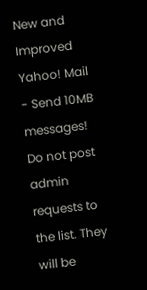New and Improved Yahoo! Mail - Send 10MB messages!
Do not post admin requests to the list. They will be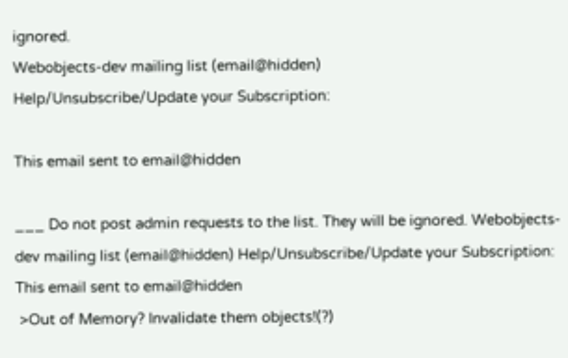ignored.
Webobjects-dev mailing list (email@hidden)
Help/Unsubscribe/Update your Subscription:

This email sent to email@hidden

___ Do not post admin requests to the list. They will be ignored. Webobjects-dev mailing list (email@hidden) Help/Unsubscribe/Update your Subscription: This email sent to email@hidden
 >Out of Memory? Invalidate them objects!(?)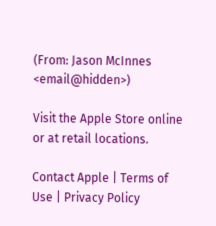(From: Jason McInnes <email@hidden>)

Visit the Apple Store online or at retail locations.

Contact Apple | Terms of Use | Privacy Policy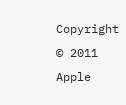Copyright © 2011 Apple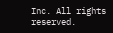Inc. All rights reserved.